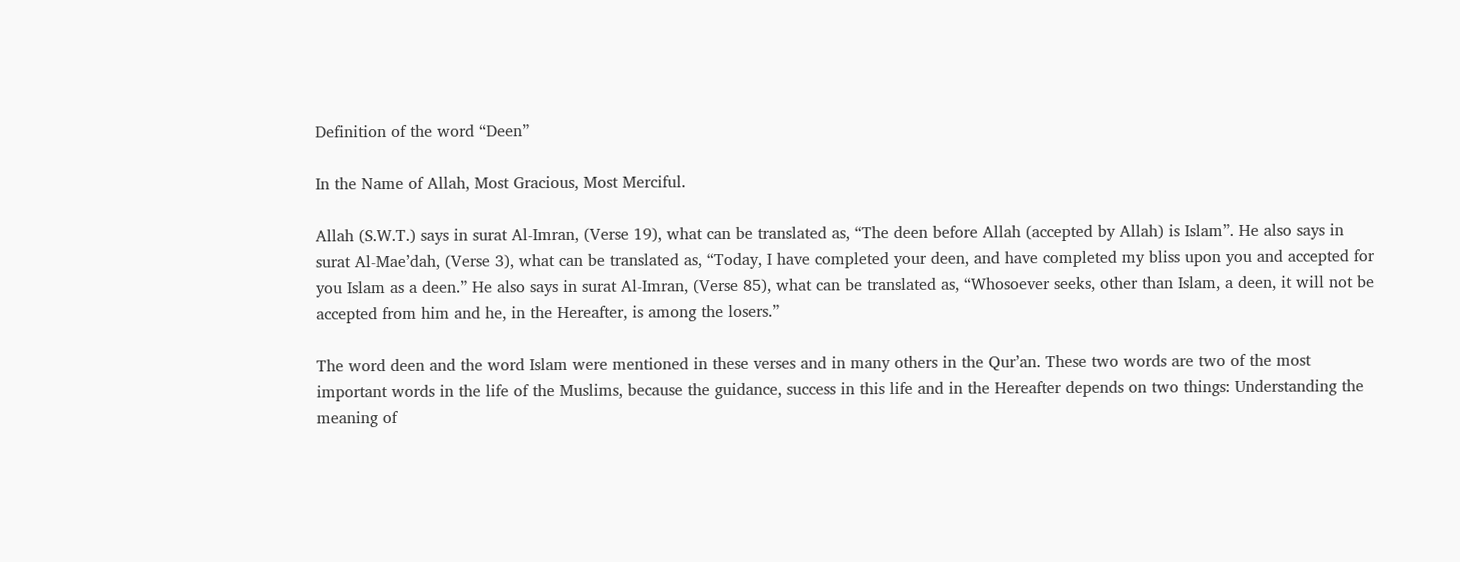Definition of the word “Deen”

In the Name of Allah, Most Gracious, Most Merciful.

Allah (S.W.T.) says in surat Al-Imran, (Verse 19), what can be translated as, “The deen before Allah (accepted by Allah) is Islam”. He also says in surat Al-Mae’dah, (Verse 3), what can be translated as, “Today, I have completed your deen, and have completed my bliss upon you and accepted for you Islam as a deen.” He also says in surat Al-Imran, (Verse 85), what can be translated as, “Whosoever seeks, other than Islam, a deen, it will not be accepted from him and he, in the Hereafter, is among the losers.”

The word deen and the word Islam were mentioned in these verses and in many others in the Qur’an. These two words are two of the most important words in the life of the Muslims, because the guidance, success in this life and in the Hereafter depends on two things: Understanding the meaning of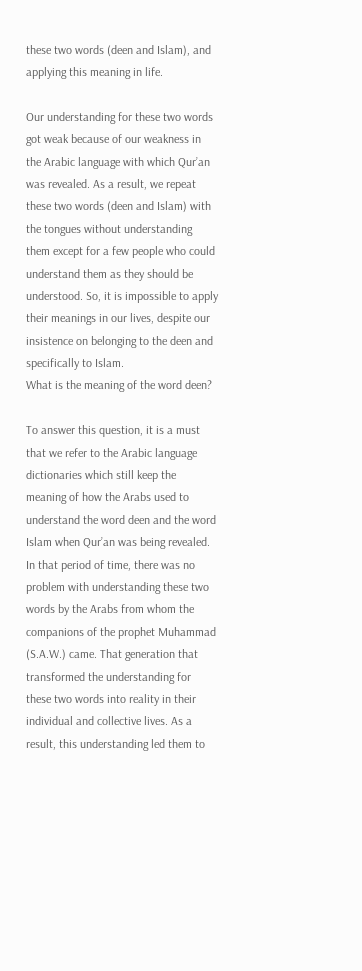these two words (deen and Islam), and applying this meaning in life.

Our understanding for these two words got weak because of our weakness in the Arabic language with which Qur’an was revealed. As a result, we repeat these two words (deen and Islam) with the tongues without understanding them except for a few people who could understand them as they should be understood. So, it is impossible to apply their meanings in our lives, despite our insistence on belonging to the deen and specifically to Islam.
What is the meaning of the word deen?

To answer this question, it is a must that we refer to the Arabic language dictionaries which still keep the meaning of how the Arabs used to understand the word deen and the word Islam when Qur’an was being revealed. In that period of time, there was no problem with understanding these two words by the Arabs from whom the companions of the prophet Muhammad (S.A.W.) came. That generation that transformed the understanding for these two words into reality in their individual and collective lives. As a result, this understanding led them to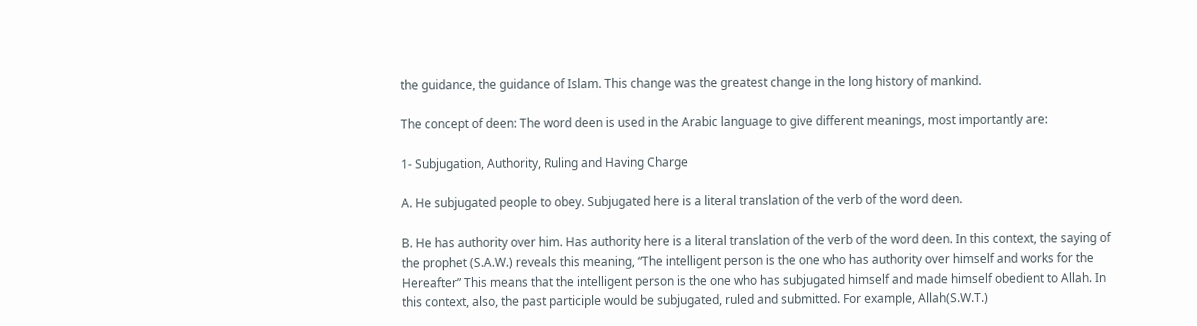the guidance, the guidance of Islam. This change was the greatest change in the long history of mankind.

The concept of deen: The word deen is used in the Arabic language to give different meanings, most importantly are:

1- Subjugation, Authority, Ruling and Having Charge

A. He subjugated people to obey. Subjugated here is a literal translation of the verb of the word deen.

B. He has authority over him. Has authority here is a literal translation of the verb of the word deen. In this context, the saying of the prophet (S.A.W.) reveals this meaning, “The intelligent person is the one who has authority over himself and works for the Hereafter” This means that the intelligent person is the one who has subjugated himself and made himself obedient to Allah. In this context, also, the past participle would be subjugated, ruled and submitted. For example, Allah(S.W.T.)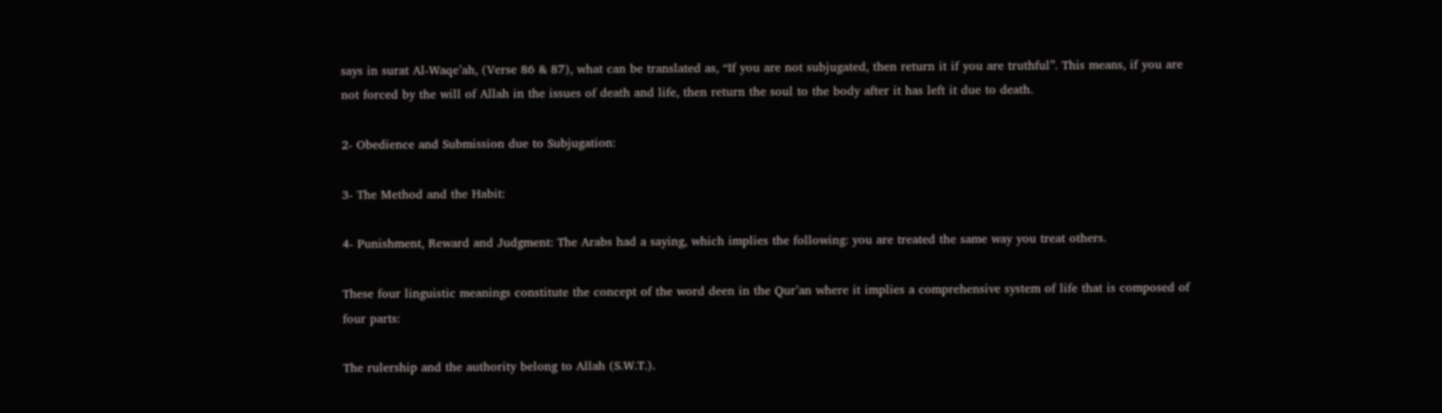says in surat Al-Waqe’ah, (Verse 86 & 87), what can be translated as, “If you are not subjugated, then return it if you are truthful”. This means, if you are not forced by the will of Allah in the issues of death and life, then return the soul to the body after it has left it due to death.

2- Obedience and Submission due to Subjugation:

3- The Method and the Habit:

4- Punishment, Reward and Judgment: The Arabs had a saying, which implies the following: you are treated the same way you treat others.

These four linguistic meanings constitute the concept of the word deen in the Qur’an where it implies a comprehensive system of life that is composed of four parts:

The rulership and the authority belong to Allah (S.W.T.).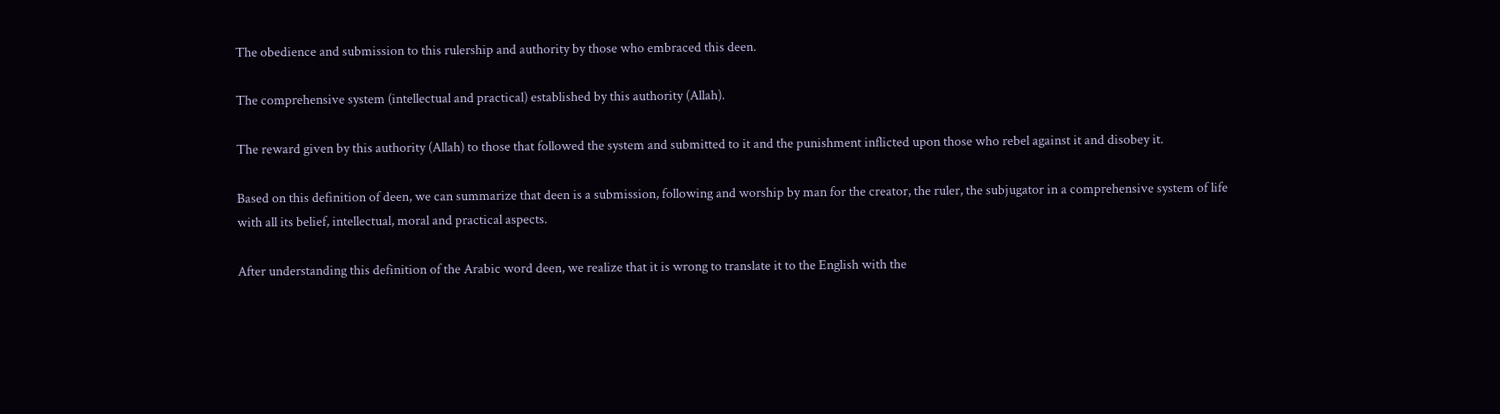The obedience and submission to this rulership and authority by those who embraced this deen.

The comprehensive system (intellectual and practical) established by this authority (Allah).

The reward given by this authority (Allah) to those that followed the system and submitted to it and the punishment inflicted upon those who rebel against it and disobey it.

Based on this definition of deen, we can summarize that deen is a submission, following and worship by man for the creator, the ruler, the subjugator in a comprehensive system of life with all its belief, intellectual, moral and practical aspects.

After understanding this definition of the Arabic word deen, we realize that it is wrong to translate it to the English with the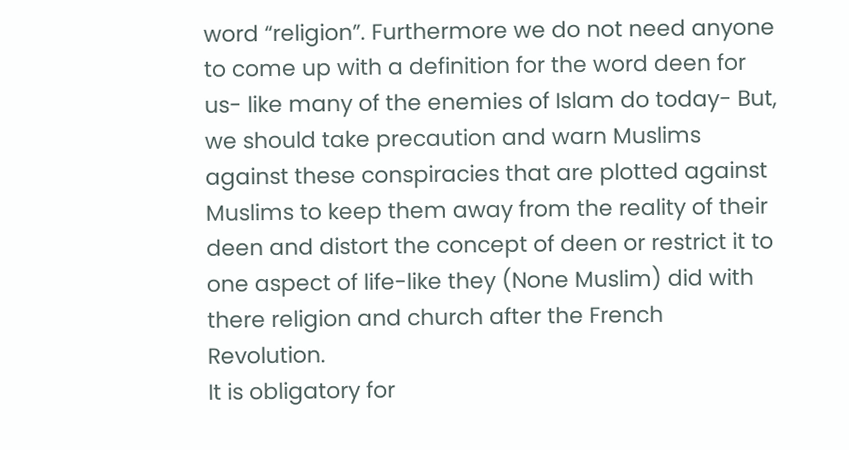word “religion”. Furthermore we do not need anyone to come up with a definition for the word deen for us- like many of the enemies of Islam do today- But, we should take precaution and warn Muslims against these conspiracies that are plotted against Muslims to keep them away from the reality of their deen and distort the concept of deen or restrict it to one aspect of life-like they (None Muslim) did with there religion and church after the French Revolution.
It is obligatory for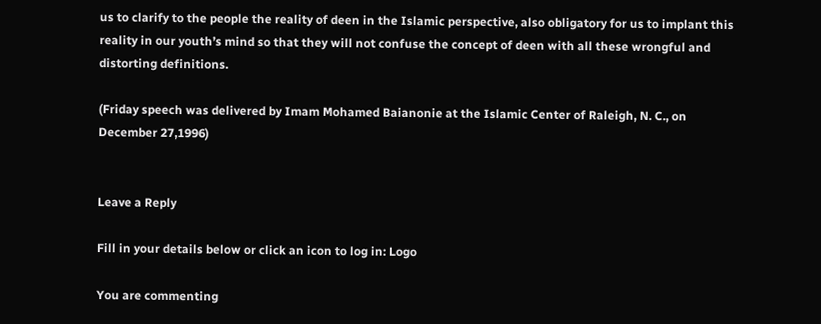us to clarify to the people the reality of deen in the Islamic perspective, also obligatory for us to implant this reality in our youth’s mind so that they will not confuse the concept of deen with all these wrongful and distorting definitions.

(Friday speech was delivered by Imam Mohamed Baianonie at the Islamic Center of Raleigh, N. C., on December 27,1996)


Leave a Reply

Fill in your details below or click an icon to log in: Logo

You are commenting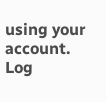using your account. Log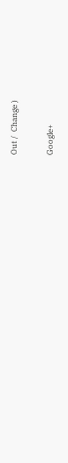Out /  Change )

Google+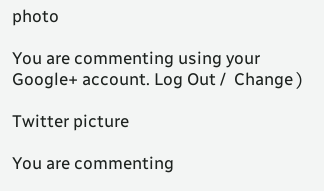photo

You are commenting using your Google+ account. Log Out /  Change )

Twitter picture

You are commenting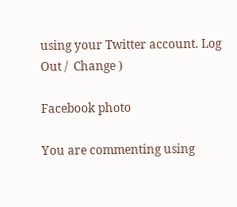using your Twitter account. Log Out /  Change )

Facebook photo

You are commenting using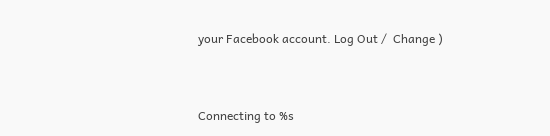your Facebook account. Log Out /  Change )


Connecting to %s